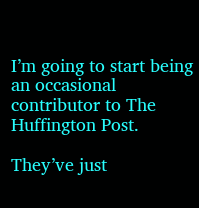I’m going to start being an occasional contributor to The Huffington Post.

They’ve just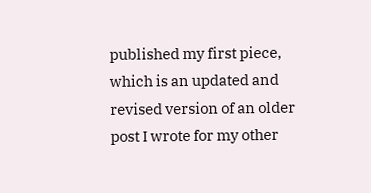published my first piece, which is an updated and revised version of an older post I wrote for my other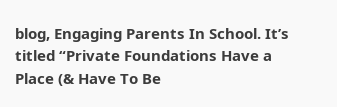blog, Engaging Parents In School. It’s titled “Private Foundations Have a Place (& Have To Be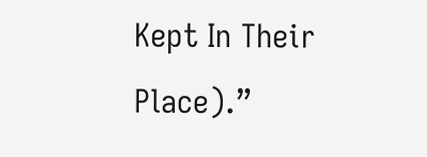Kept In Their Place).”